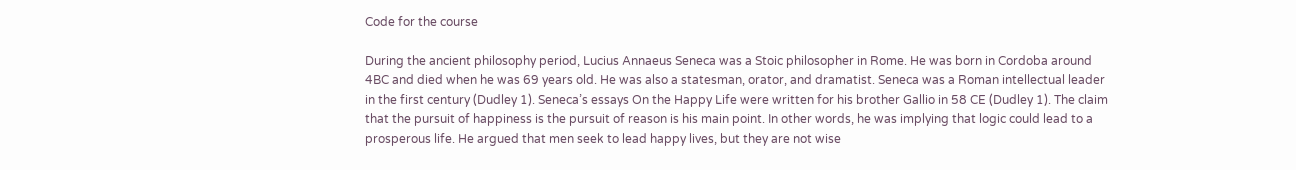Code for the course

During the ancient philosophy period, Lucius Annaeus Seneca was a Stoic philosopher in Rome. He was born in Cordoba around 4BC and died when he was 69 years old. He was also a statesman, orator, and dramatist. Seneca was a Roman intellectual leader in the first century (Dudley 1). Seneca’s essays On the Happy Life were written for his brother Gallio in 58 CE (Dudley 1). The claim that the pursuit of happiness is the pursuit of reason is his main point. In other words, he was implying that logic could lead to a prosperous life. He argued that men seek to lead happy lives, but they are not wise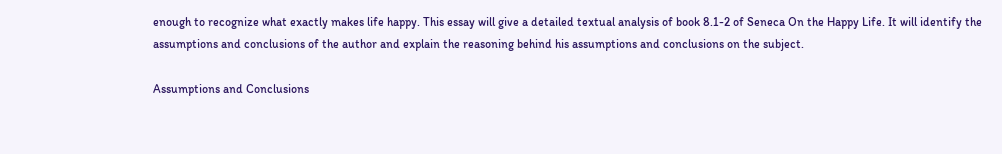enough to recognize what exactly makes life happy. This essay will give a detailed textual analysis of book 8.1-2 of Seneca On the Happy Life. It will identify the assumptions and conclusions of the author and explain the reasoning behind his assumptions and conclusions on the subject.

Assumptions and Conclusions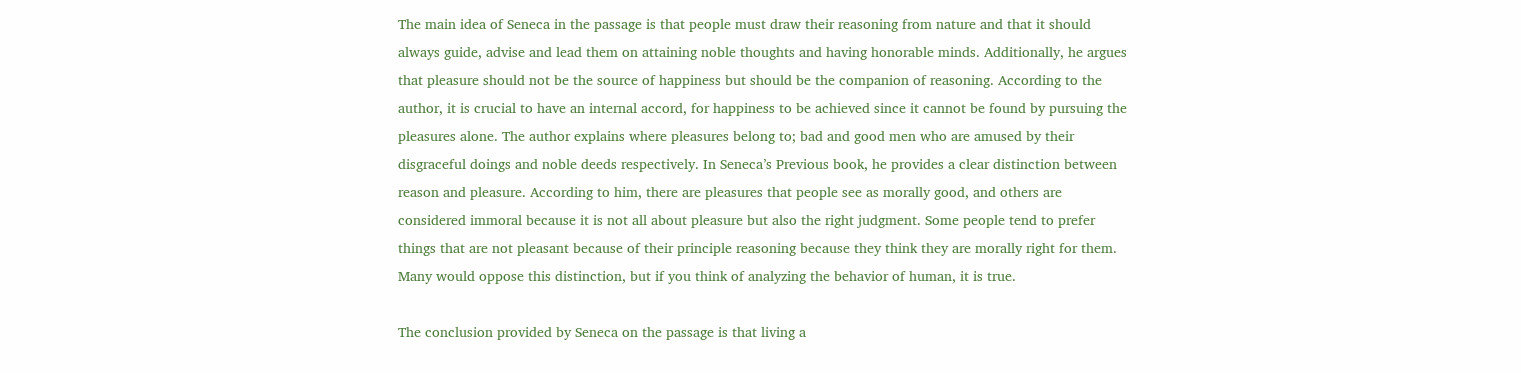The main idea of Seneca in the passage is that people must draw their reasoning from nature and that it should always guide, advise and lead them on attaining noble thoughts and having honorable minds. Additionally, he argues that pleasure should not be the source of happiness but should be the companion of reasoning. According to the author, it is crucial to have an internal accord, for happiness to be achieved since it cannot be found by pursuing the pleasures alone. The author explains where pleasures belong to; bad and good men who are amused by their disgraceful doings and noble deeds respectively. In Seneca’s Previous book, he provides a clear distinction between reason and pleasure. According to him, there are pleasures that people see as morally good, and others are considered immoral because it is not all about pleasure but also the right judgment. Some people tend to prefer things that are not pleasant because of their principle reasoning because they think they are morally right for them. Many would oppose this distinction, but if you think of analyzing the behavior of human, it is true.

The conclusion provided by Seneca on the passage is that living a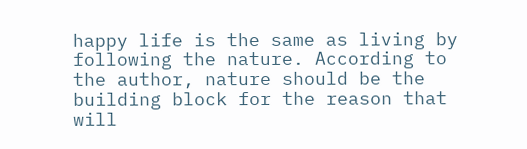happy life is the same as living by following the nature. According to the author, nature should be the building block for the reason that will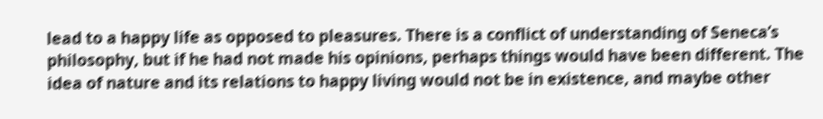lead to a happy life as opposed to pleasures. There is a conflict of understanding of Seneca’s philosophy, but if he had not made his opinions, perhaps things would have been different. The idea of nature and its relations to happy living would not be in existence, and maybe other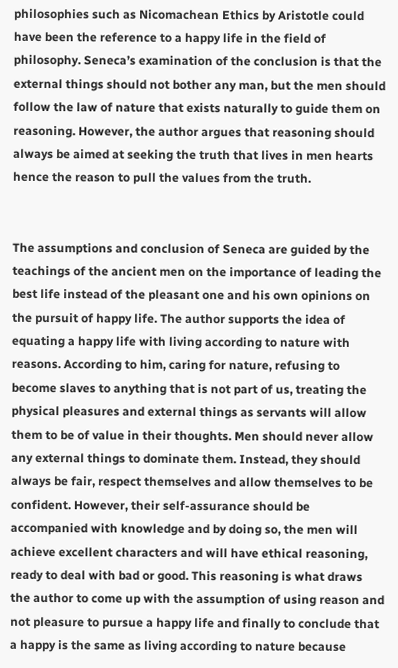philosophies such as Nicomachean Ethics by Aristotle could have been the reference to a happy life in the field of philosophy. Seneca’s examination of the conclusion is that the external things should not bother any man, but the men should follow the law of nature that exists naturally to guide them on reasoning. However, the author argues that reasoning should always be aimed at seeking the truth that lives in men hearts hence the reason to pull the values from the truth.


The assumptions and conclusion of Seneca are guided by the teachings of the ancient men on the importance of leading the best life instead of the pleasant one and his own opinions on the pursuit of happy life. The author supports the idea of equating a happy life with living according to nature with reasons. According to him, caring for nature, refusing to become slaves to anything that is not part of us, treating the physical pleasures and external things as servants will allow them to be of value in their thoughts. Men should never allow any external things to dominate them. Instead, they should always be fair, respect themselves and allow themselves to be confident. However, their self-assurance should be accompanied with knowledge and by doing so, the men will achieve excellent characters and will have ethical reasoning, ready to deal with bad or good. This reasoning is what draws the author to come up with the assumption of using reason and not pleasure to pursue a happy life and finally to conclude that a happy is the same as living according to nature because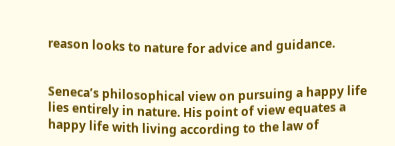reason looks to nature for advice and guidance.


Seneca’s philosophical view on pursuing a happy life lies entirely in nature. His point of view equates a happy life with living according to the law of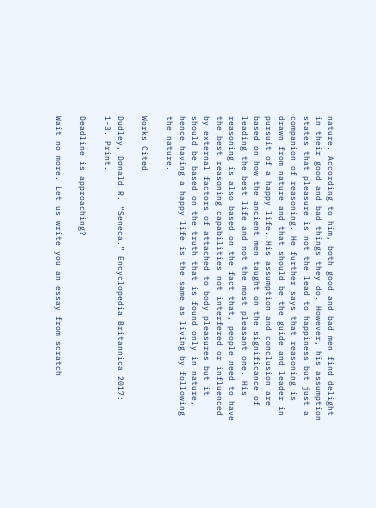nature. According to him, both good and bad men find delight in their good and bad things they do. However, his assumption states that pleasure is not the lead to happiness but just a companion of reasoning. He further says that reasoning is drawn from nature and that should be the guide and leader in pursuit of a happy life. His assumption and conclusion are based on how the ancient men taught on the significance of leading the best life and not the most pleasant one. His reasoning is also based on the fact that, people need to have the best reasoning capabilities not interfered or influenced by external factors of attached to body pleasures but it should be based on the truth that is found only in nature, hence having a happy life is the same as living by following the nature.

Works Cited

Dudley, Donald R. “Seneca.” Encyclopedia Britannica 2017: 1-3. Print.

Deadline is approaching?

Wait no more. Let us write you an essay from scratch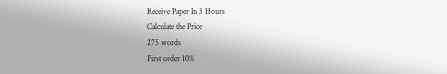Receive Paper In 3 Hours
Calculate the Price
275 words
First order 10%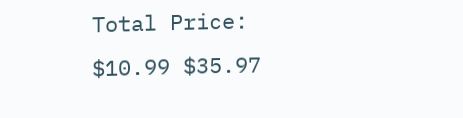Total Price:
$10.99 $35.97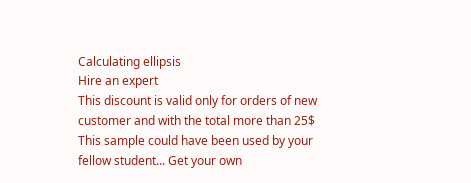Calculating ellipsis
Hire an expert
This discount is valid only for orders of new customer and with the total more than 25$
This sample could have been used by your fellow student... Get your own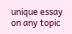unique essay on any topic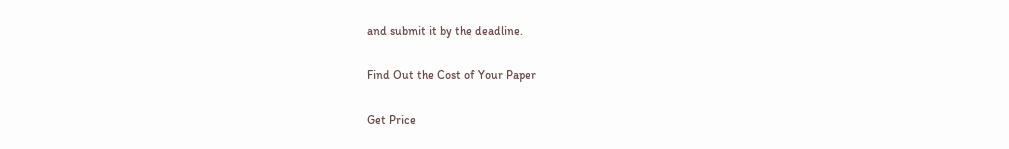and submit it by the deadline.

Find Out the Cost of Your Paper

Get Price